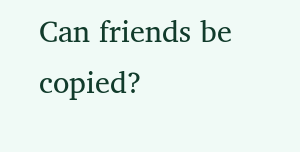Can friends be copied?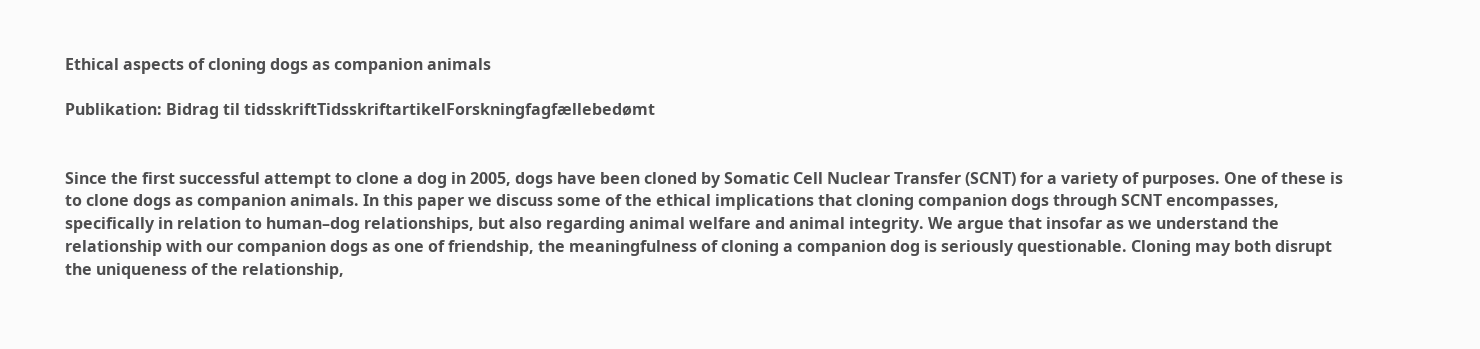Ethical aspects of cloning dogs as companion animals

Publikation: Bidrag til tidsskriftTidsskriftartikelForskningfagfællebedømt


Since the first successful attempt to clone a dog in 2005, dogs have been cloned by Somatic Cell Nuclear Transfer (SCNT) for a variety of purposes. One of these is to clone dogs as companion animals. In this paper we discuss some of the ethical implications that cloning companion dogs through SCNT encompasses, specifically in relation to human–dog relationships, but also regarding animal welfare and animal integrity. We argue that insofar as we understand the relationship with our companion dogs as one of friendship, the meaningfulness of cloning a companion dog is seriously questionable. Cloning may both disrupt the uniqueness of the relationship,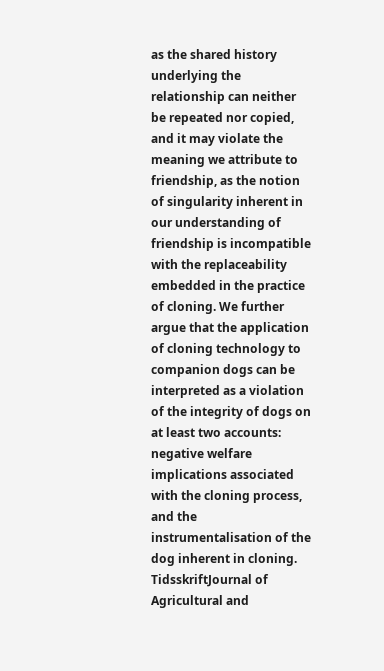as the shared history underlying the relationship can neither be repeated nor copied, and it may violate the meaning we attribute to friendship, as the notion of singularity inherent in our understanding of friendship is incompatible with the replaceability embedded in the practice of cloning. We further argue that the application of cloning technology to companion dogs can be interpreted as a violation of the integrity of dogs on at least two accounts: negative welfare implications associated with the cloning process, and the instrumentalisation of the dog inherent in cloning.
TidsskriftJournal of Agricultural and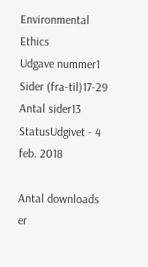Environmental Ethics
Udgave nummer1
Sider (fra-til)17-29
Antal sider13
StatusUdgivet - 4 feb. 2018

Antal downloads er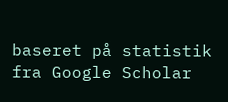baseret på statistik fra Google Scholar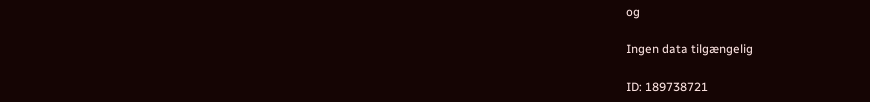og

Ingen data tilgængelig

ID: 189738721